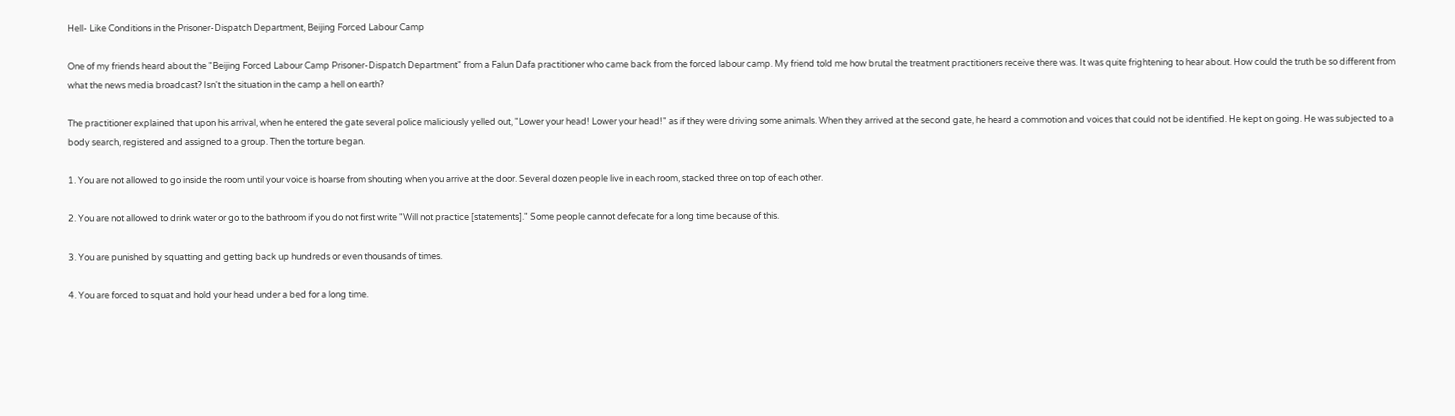Hell- Like Conditions in the Prisoner-Dispatch Department, Beijing Forced Labour Camp

One of my friends heard about the "Beijing Forced Labour Camp Prisoner-Dispatch Department" from a Falun Dafa practitioner who came back from the forced labour camp. My friend told me how brutal the treatment practitioners receive there was. It was quite frightening to hear about. How could the truth be so different from what the news media broadcast? Isn't the situation in the camp a hell on earth?

The practitioner explained that upon his arrival, when he entered the gate several police maliciously yelled out, "Lower your head! Lower your head!" as if they were driving some animals. When they arrived at the second gate, he heard a commotion and voices that could not be identified. He kept on going. He was subjected to a body search, registered and assigned to a group. Then the torture began.

1. You are not allowed to go inside the room until your voice is hoarse from shouting when you arrive at the door. Several dozen people live in each room, stacked three on top of each other.

2. You are not allowed to drink water or go to the bathroom if you do not first write "Will not practice [statements]." Some people cannot defecate for a long time because of this.

3. You are punished by squatting and getting back up hundreds or even thousands of times.

4. You are forced to squat and hold your head under a bed for a long time.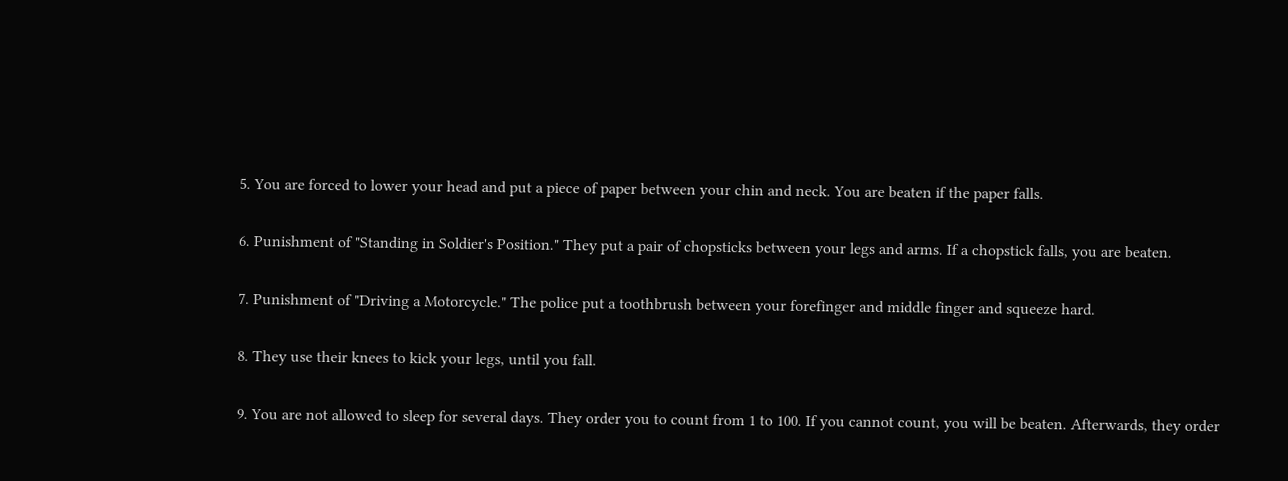5. You are forced to lower your head and put a piece of paper between your chin and neck. You are beaten if the paper falls.

6. Punishment of "Standing in Soldier's Position." They put a pair of chopsticks between your legs and arms. If a chopstick falls, you are beaten.

7. Punishment of "Driving a Motorcycle." The police put a toothbrush between your forefinger and middle finger and squeeze hard.

8. They use their knees to kick your legs, until you fall.

9. You are not allowed to sleep for several days. They order you to count from 1 to 100. If you cannot count, you will be beaten. Afterwards, they order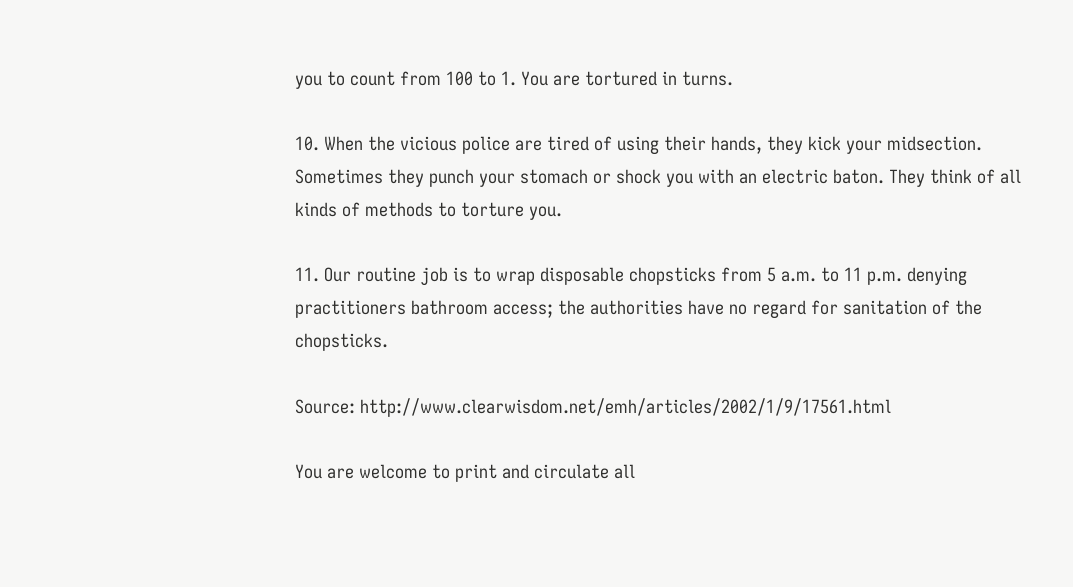you to count from 100 to 1. You are tortured in turns.

10. When the vicious police are tired of using their hands, they kick your midsection. Sometimes they punch your stomach or shock you with an electric baton. They think of all kinds of methods to torture you.

11. Our routine job is to wrap disposable chopsticks from 5 a.m. to 11 p.m. denying practitioners bathroom access; the authorities have no regard for sanitation of the chopsticks.

Source: http://www.clearwisdom.net/emh/articles/2002/1/9/17561.html

You are welcome to print and circulate all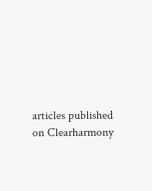articles published on Clearharmony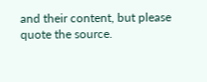and their content, but please quote the source.